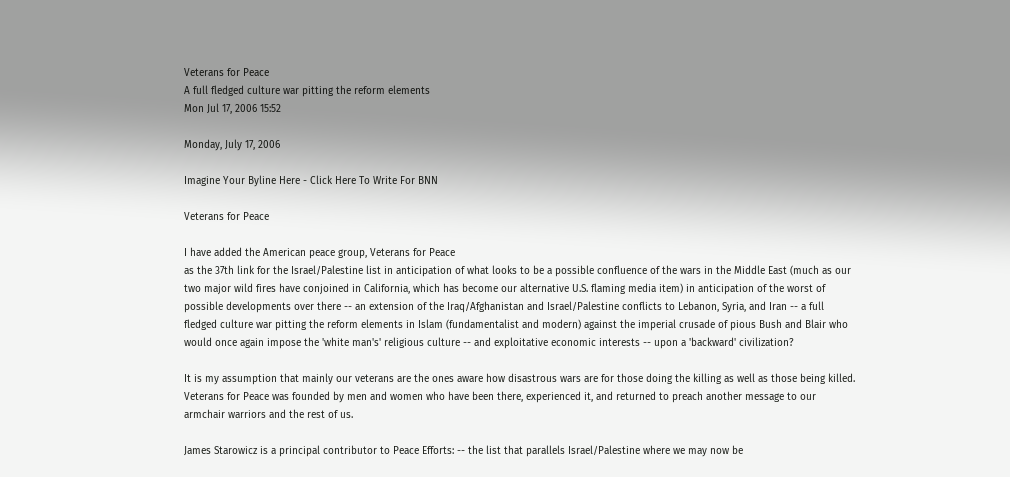Veterans for Peace
A full fledged culture war pitting the reform elements
Mon Jul 17, 2006 15:52

Monday, July 17, 2006

Imagine Your Byline Here - Click Here To Write For BNN

Veterans for Peace

I have added the American peace group, Veterans for Peace
as the 37th link for the Israel/Palestine list in anticipation of what looks to be a possible confluence of the wars in the Middle East (much as our two major wild fires have conjoined in California, which has become our alternative U.S. flaming media item) in anticipation of the worst of possible developments over there -- an extension of the Iraq/Afghanistan and Israel/Palestine conflicts to Lebanon, Syria, and Iran -- a full fledged culture war pitting the reform elements in Islam (fundamentalist and modern) against the imperial crusade of pious Bush and Blair who would once again impose the 'white man's' religious culture -- and exploitative economic interests -- upon a 'backward' civilization?

It is my assumption that mainly our veterans are the ones aware how disastrous wars are for those doing the killing as well as those being killed. Veterans for Peace was founded by men and women who have been there, experienced it, and returned to preach another message to our armchair warriors and the rest of us.

James Starowicz is a principal contributor to Peace Efforts: -- the list that parallels Israel/Palestine where we may now be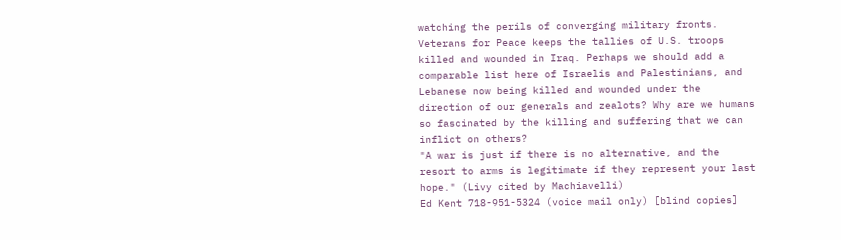watching the perils of converging military fronts. Veterans for Peace keeps the tallies of U.S. troops killed and wounded in Iraq. Perhaps we should add a comparable list here of Israelis and Palestinians, and Lebanese now being killed and wounded under the direction of our generals and zealots? Why are we humans so fascinated by the killing and suffering that we can inflict on others?
"A war is just if there is no alternative, and the resort to arms is legitimate if they represent your last hope." (Livy cited by Machiavelli)
Ed Kent 718-951-5324 (voice mail only) [blind copies]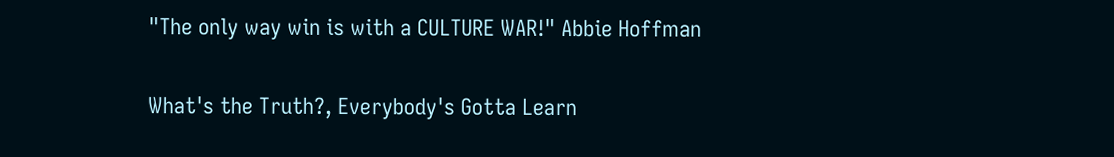"The only way win is with a CULTURE WAR!" Abbie Hoffman

What's the Truth?, Everybody's Gotta Learn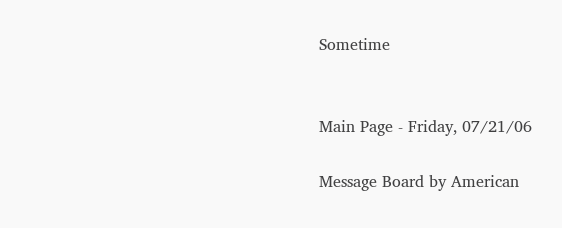Sometime


Main Page - Friday, 07/21/06

Message Board by American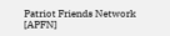Patriot Friends Network [APFN]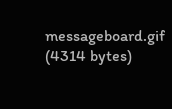messageboard.gif (4314 bytes)